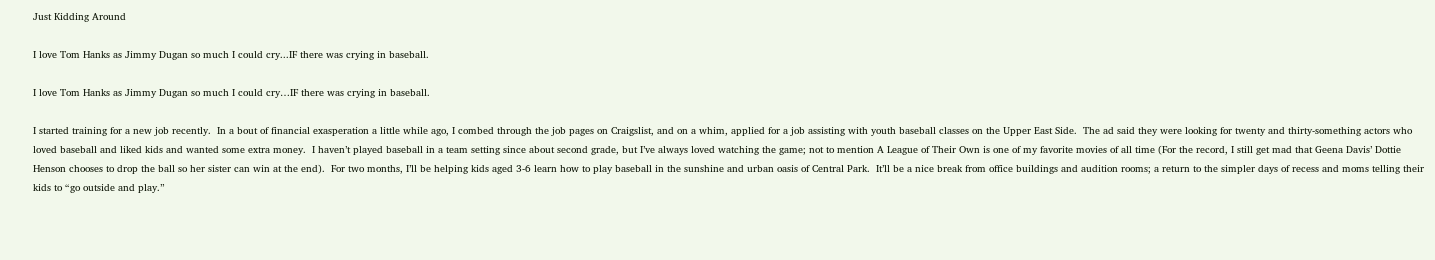Just Kidding Around

I love Tom Hanks as Jimmy Dugan so much I could cry...IF there was crying in baseball.

I love Tom Hanks as Jimmy Dugan so much I could cry…IF there was crying in baseball.

I started training for a new job recently.  In a bout of financial exasperation a little while ago, I combed through the job pages on Craigslist, and on a whim, applied for a job assisting with youth baseball classes on the Upper East Side.  The ad said they were looking for twenty and thirty-something actors who loved baseball and liked kids and wanted some extra money.  I haven’t played baseball in a team setting since about second grade, but I’ve always loved watching the game; not to mention A League of Their Own is one of my favorite movies of all time (For the record, I still get mad that Geena Davis’ Dottie Henson chooses to drop the ball so her sister can win at the end).  For two months, I’ll be helping kids aged 3-6 learn how to play baseball in the sunshine and urban oasis of Central Park.  It’ll be a nice break from office buildings and audition rooms; a return to the simpler days of recess and moms telling their kids to “go outside and play.”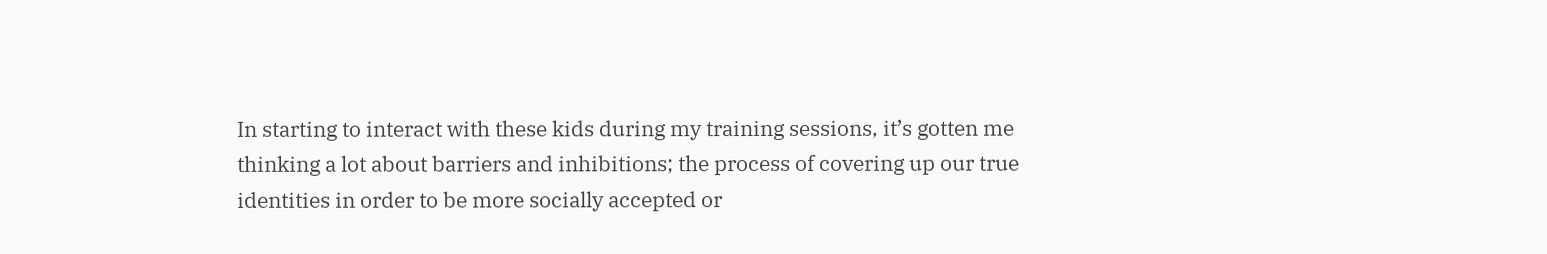In starting to interact with these kids during my training sessions, it’s gotten me thinking a lot about barriers and inhibitions; the process of covering up our true identities in order to be more socially accepted or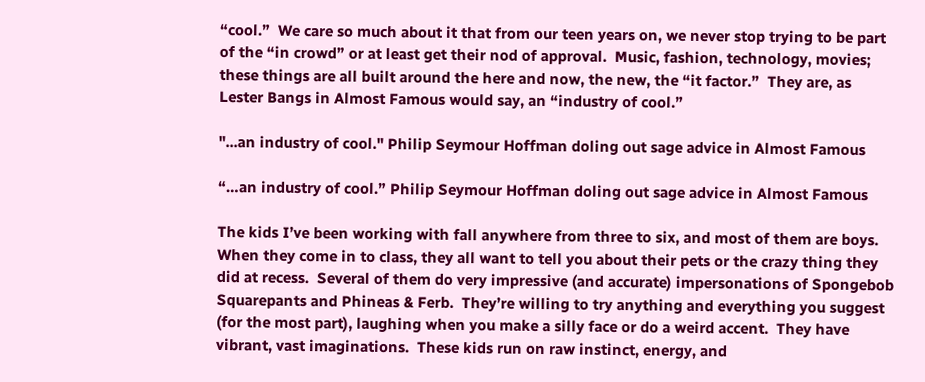“cool.”  We care so much about it that from our teen years on, we never stop trying to be part of the “in crowd” or at least get their nod of approval.  Music, fashion, technology, movies; these things are all built around the here and now, the new, the “it factor.”  They are, as Lester Bangs in Almost Famous would say, an “industry of cool.”

"...an industry of cool." Philip Seymour Hoffman doling out sage advice in Almost Famous

“…an industry of cool.” Philip Seymour Hoffman doling out sage advice in Almost Famous

The kids I’ve been working with fall anywhere from three to six, and most of them are boys.  When they come in to class, they all want to tell you about their pets or the crazy thing they did at recess.  Several of them do very impressive (and accurate) impersonations of Spongebob Squarepants and Phineas & Ferb.  They’re willing to try anything and everything you suggest (for the most part), laughing when you make a silly face or do a weird accent.  They have vibrant, vast imaginations.  These kids run on raw instinct, energy, and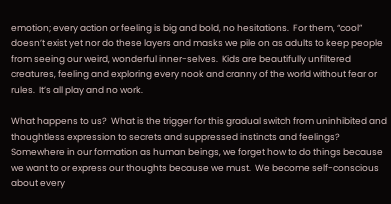emotion; every action or feeling is big and bold, no hesitations.  For them, “cool” doesn’t exist yet nor do these layers and masks we pile on as adults to keep people from seeing our weird, wonderful inner-selves.  Kids are beautifully unfiltered creatures, feeling and exploring every nook and cranny of the world without fear or rules.  It’s all play and no work.

What happens to us?  What is the trigger for this gradual switch from uninhibited and thoughtless expression to secrets and suppressed instincts and feelings?  Somewhere in our formation as human beings, we forget how to do things because we want to or express our thoughts because we must.  We become self-conscious about every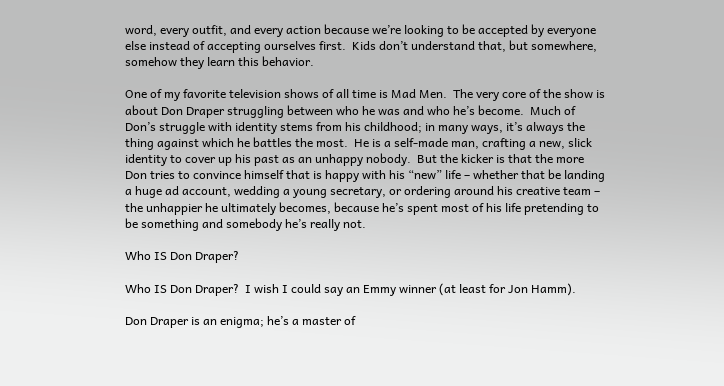word, every outfit, and every action because we’re looking to be accepted by everyone else instead of accepting ourselves first.  Kids don’t understand that, but somewhere, somehow they learn this behavior.

One of my favorite television shows of all time is Mad Men.  The very core of the show is about Don Draper struggling between who he was and who he’s become.  Much of Don’s struggle with identity stems from his childhood; in many ways, it’s always the thing against which he battles the most.  He is a self-made man, crafting a new, slick identity to cover up his past as an unhappy nobody.  But the kicker is that the more Don tries to convince himself that is happy with his “new” life – whether that be landing a huge ad account, wedding a young secretary, or ordering around his creative team – the unhappier he ultimately becomes, because he’s spent most of his life pretending to be something and somebody he’s really not.

Who IS Don Draper?

Who IS Don Draper?  I wish I could say an Emmy winner (at least for Jon Hamm).

Don Draper is an enigma; he’s a master of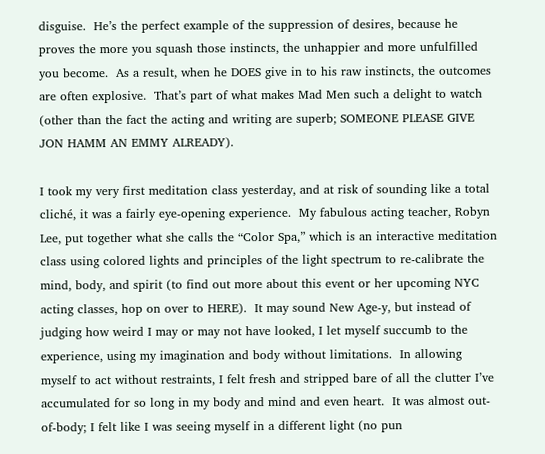disguise.  He’s the perfect example of the suppression of desires, because he proves the more you squash those instincts, the unhappier and more unfulfilled you become.  As a result, when he DOES give in to his raw instincts, the outcomes are often explosive.  That’s part of what makes Mad Men such a delight to watch (other than the fact the acting and writing are superb; SOMEONE PLEASE GIVE JON HAMM AN EMMY ALREADY).

I took my very first meditation class yesterday, and at risk of sounding like a total cliché, it was a fairly eye-opening experience.  My fabulous acting teacher, Robyn Lee, put together what she calls the “Color Spa,” which is an interactive meditation class using colored lights and principles of the light spectrum to re-calibrate the mind, body, and spirit (to find out more about this event or her upcoming NYC acting classes, hop on over to HERE).  It may sound New Age-y, but instead of judging how weird I may or may not have looked, I let myself succumb to the experience, using my imagination and body without limitations.  In allowing myself to act without restraints, I felt fresh and stripped bare of all the clutter I’ve accumulated for so long in my body and mind and even heart.  It was almost out-of-body; I felt like I was seeing myself in a different light (no pun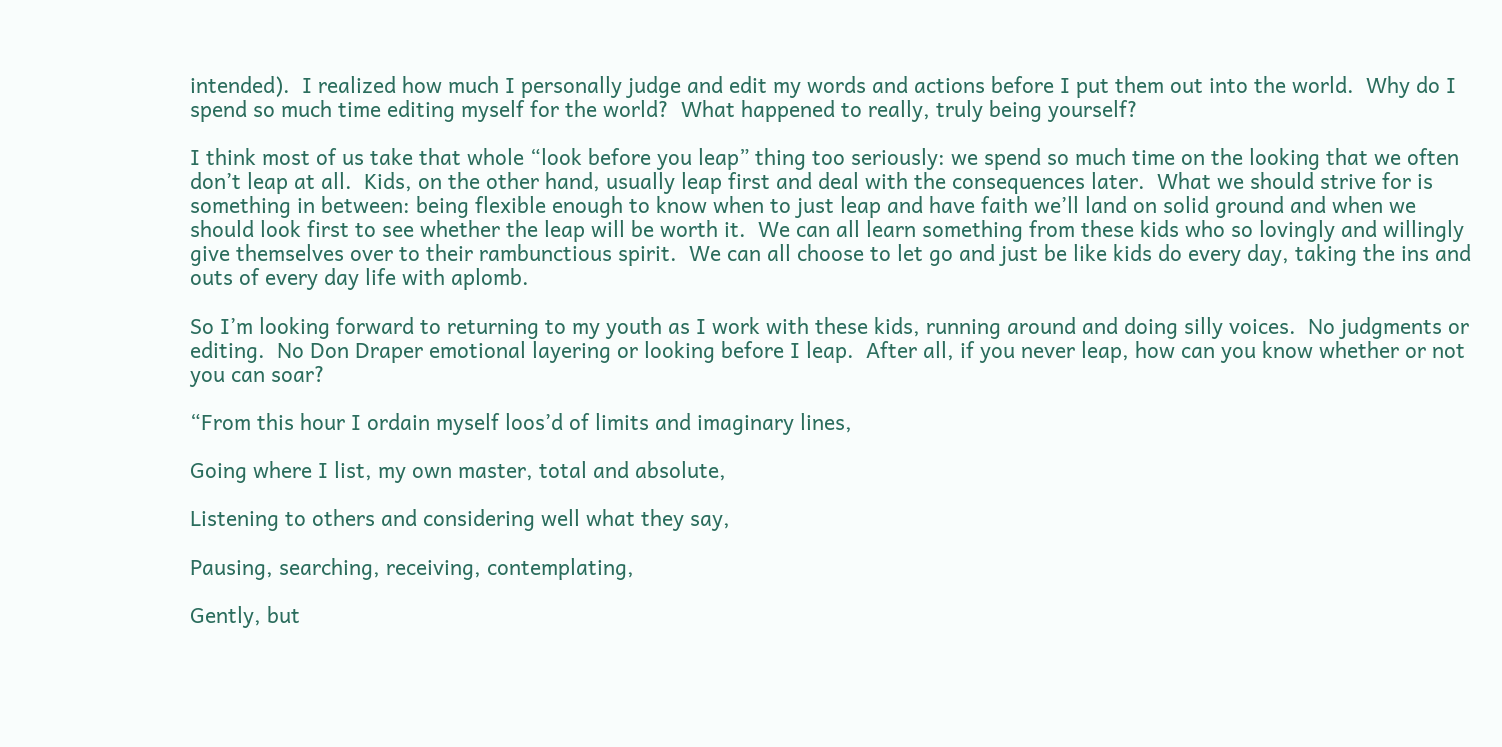intended).  I realized how much I personally judge and edit my words and actions before I put them out into the world.  Why do I spend so much time editing myself for the world?  What happened to really, truly being yourself?

I think most of us take that whole “look before you leap” thing too seriously: we spend so much time on the looking that we often don’t leap at all.  Kids, on the other hand, usually leap first and deal with the consequences later.  What we should strive for is something in between: being flexible enough to know when to just leap and have faith we’ll land on solid ground and when we should look first to see whether the leap will be worth it.  We can all learn something from these kids who so lovingly and willingly give themselves over to their rambunctious spirit.  We can all choose to let go and just be like kids do every day, taking the ins and outs of every day life with aplomb.

So I’m looking forward to returning to my youth as I work with these kids, running around and doing silly voices.  No judgments or editing.  No Don Draper emotional layering or looking before I leap.  After all, if you never leap, how can you know whether or not you can soar?

“From this hour I ordain myself loos’d of limits and imaginary lines,

Going where I list, my own master, total and absolute,

Listening to others and considering well what they say,

Pausing, searching, receiving, contemplating,

Gently, but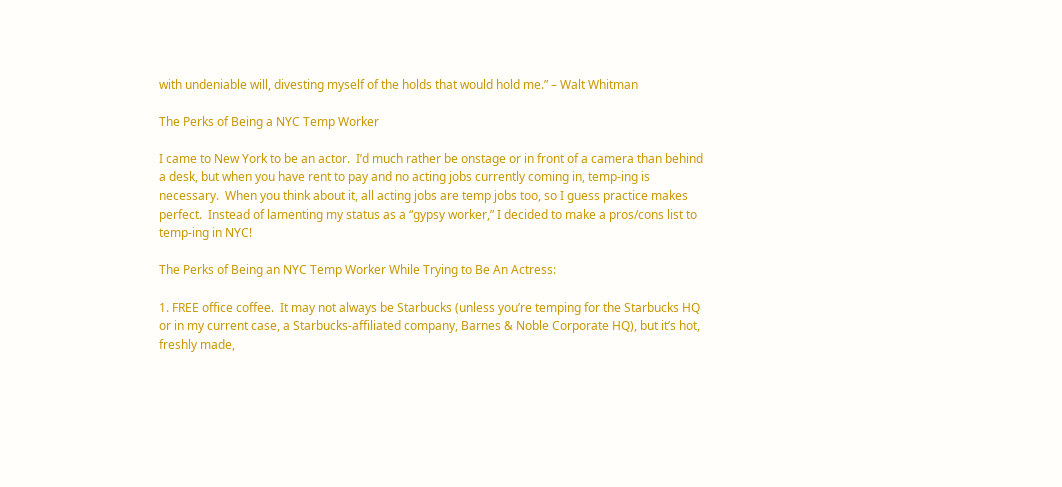with undeniable will, divesting myself of the holds that would hold me.” – Walt Whitman

The Perks of Being a NYC Temp Worker

I came to New York to be an actor.  I’d much rather be onstage or in front of a camera than behind a desk, but when you have rent to pay and no acting jobs currently coming in, temp-ing is necessary.  When you think about it, all acting jobs are temp jobs too, so I guess practice makes perfect.  Instead of lamenting my status as a “gypsy worker,” I decided to make a pros/cons list to temp-ing in NYC!

The Perks of Being an NYC Temp Worker While Trying to Be An Actress:

1. FREE office coffee.  It may not always be Starbucks (unless you’re temping for the Starbucks HQ or in my current case, a Starbucks-affiliated company, Barnes & Noble Corporate HQ), but it’s hot, freshly made,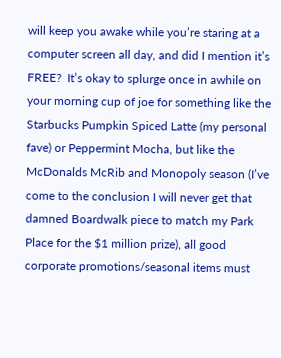will keep you awake while you’re staring at a computer screen all day, and did I mention it’s FREE?  It’s okay to splurge once in awhile on your morning cup of joe for something like the Starbucks Pumpkin Spiced Latte (my personal fave) or Peppermint Mocha, but like the McDonalds McRib and Monopoly season (I’ve come to the conclusion I will never get that damned Boardwalk piece to match my Park Place for the $1 million prize), all good corporate promotions/seasonal items must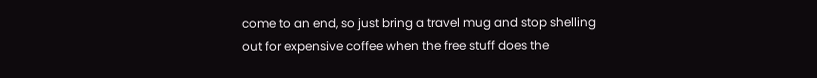come to an end, so just bring a travel mug and stop shelling out for expensive coffee when the free stuff does the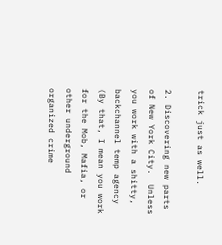trick just as well.

2. Discovering new parts of New York City.  Unless you work with a shitty, backchannel temp agency (By that, I mean you work for the Mob, Mafia, or other underground organized crime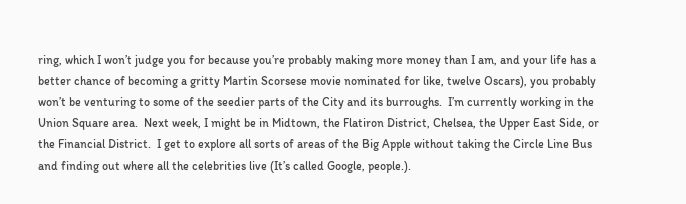ring, which I won’t judge you for because you’re probably making more money than I am, and your life has a better chance of becoming a gritty Martin Scorsese movie nominated for like, twelve Oscars), you probably won’t be venturing to some of the seedier parts of the City and its burroughs.  I’m currently working in the Union Square area.  Next week, I might be in Midtown, the Flatiron District, Chelsea, the Upper East Side, or the Financial District.  I get to explore all sorts of areas of the Big Apple without taking the Circle Line Bus and finding out where all the celebrities live (It’s called Google, people.).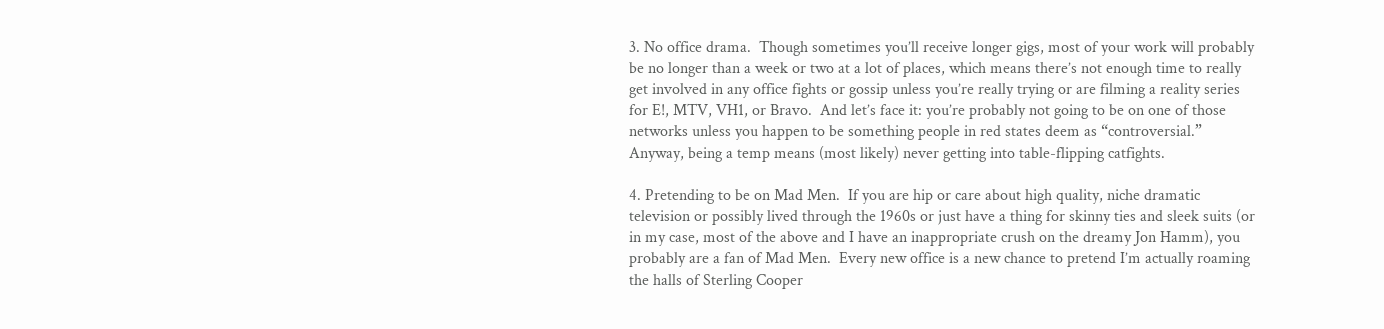3. No office drama.  Though sometimes you’ll receive longer gigs, most of your work will probably be no longer than a week or two at a lot of places, which means there’s not enough time to really get involved in any office fights or gossip unless you’re really trying or are filming a reality series for E!, MTV, VH1, or Bravo.  And let’s face it: you’re probably not going to be on one of those networks unless you happen to be something people in red states deem as “controversial.”  Anyway, being a temp means (most likely) never getting into table-flipping catfights.

4. Pretending to be on Mad Men.  If you are hip or care about high quality, niche dramatic television or possibly lived through the 1960s or just have a thing for skinny ties and sleek suits (or in my case, most of the above and I have an inappropriate crush on the dreamy Jon Hamm), you probably are a fan of Mad Men.  Every new office is a new chance to pretend I’m actually roaming the halls of Sterling Cooper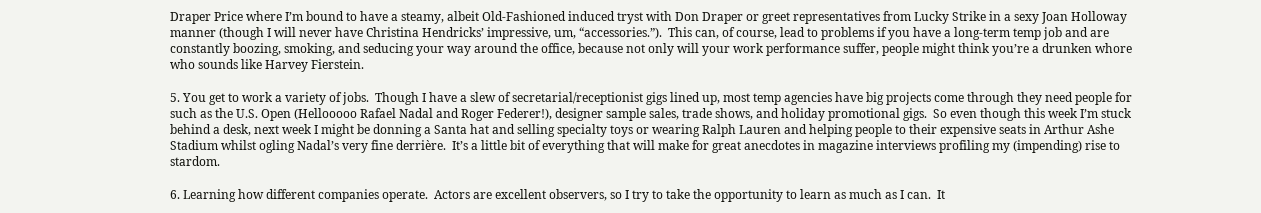Draper Price where I’m bound to have a steamy, albeit Old-Fashioned induced tryst with Don Draper or greet representatives from Lucky Strike in a sexy Joan Holloway manner (though I will never have Christina Hendricks’ impressive, um, “accessories.”).  This can, of course, lead to problems if you have a long-term temp job and are constantly boozing, smoking, and seducing your way around the office, because not only will your work performance suffer, people might think you’re a drunken whore who sounds like Harvey Fierstein.

5. You get to work a variety of jobs.  Though I have a slew of secretarial/receptionist gigs lined up, most temp agencies have big projects come through they need people for such as the U.S. Open (Hellooooo Rafael Nadal and Roger Federer!), designer sample sales, trade shows, and holiday promotional gigs.  So even though this week I’m stuck behind a desk, next week I might be donning a Santa hat and selling specialty toys or wearing Ralph Lauren and helping people to their expensive seats in Arthur Ashe Stadium whilst ogling Nadal’s very fine derrière.  It’s a little bit of everything that will make for great anecdotes in magazine interviews profiling my (impending) rise to stardom.

6. Learning how different companies operate.  Actors are excellent observers, so I try to take the opportunity to learn as much as I can.  It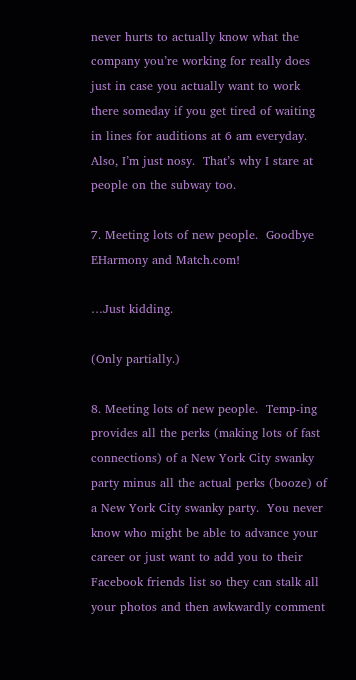never hurts to actually know what the company you’re working for really does just in case you actually want to work there someday if you get tired of waiting in lines for auditions at 6 am everyday.  Also, I’m just nosy.  That’s why I stare at people on the subway too.

7. Meeting lots of new people.  Goodbye EHarmony and Match.com!

…Just kidding.

(Only partially.)

8. Meeting lots of new people.  Temp-ing provides all the perks (making lots of fast connections) of a New York City swanky party minus all the actual perks (booze) of a New York City swanky party.  You never know who might be able to advance your career or just want to add you to their Facebook friends list so they can stalk all your photos and then awkwardly comment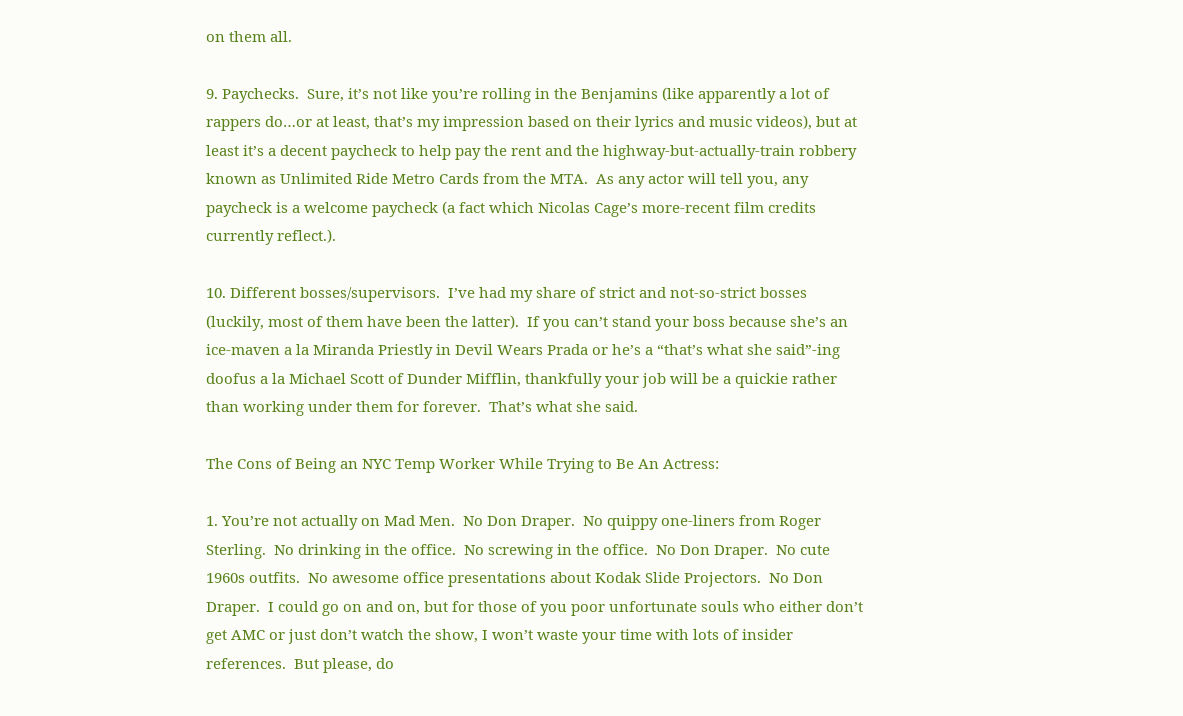on them all.

9. Paychecks.  Sure, it’s not like you’re rolling in the Benjamins (like apparently a lot of rappers do…or at least, that’s my impression based on their lyrics and music videos), but at least it’s a decent paycheck to help pay the rent and the highway-but-actually-train robbery known as Unlimited Ride Metro Cards from the MTA.  As any actor will tell you, any paycheck is a welcome paycheck (a fact which Nicolas Cage’s more-recent film credits currently reflect.).

10. Different bosses/supervisors.  I’ve had my share of strict and not-so-strict bosses (luckily, most of them have been the latter).  If you can’t stand your boss because she’s an ice-maven a la Miranda Priestly in Devil Wears Prada or he’s a “that’s what she said”-ing doofus a la Michael Scott of Dunder Mifflin, thankfully your job will be a quickie rather than working under them for forever.  That’s what she said.

The Cons of Being an NYC Temp Worker While Trying to Be An Actress:

1. You’re not actually on Mad Men.  No Don Draper.  No quippy one-liners from Roger Sterling.  No drinking in the office.  No screwing in the office.  No Don Draper.  No cute 1960s outfits.  No awesome office presentations about Kodak Slide Projectors.  No Don Draper.  I could go on and on, but for those of you poor unfortunate souls who either don’t get AMC or just don’t watch the show, I won’t waste your time with lots of insider references.  But please, do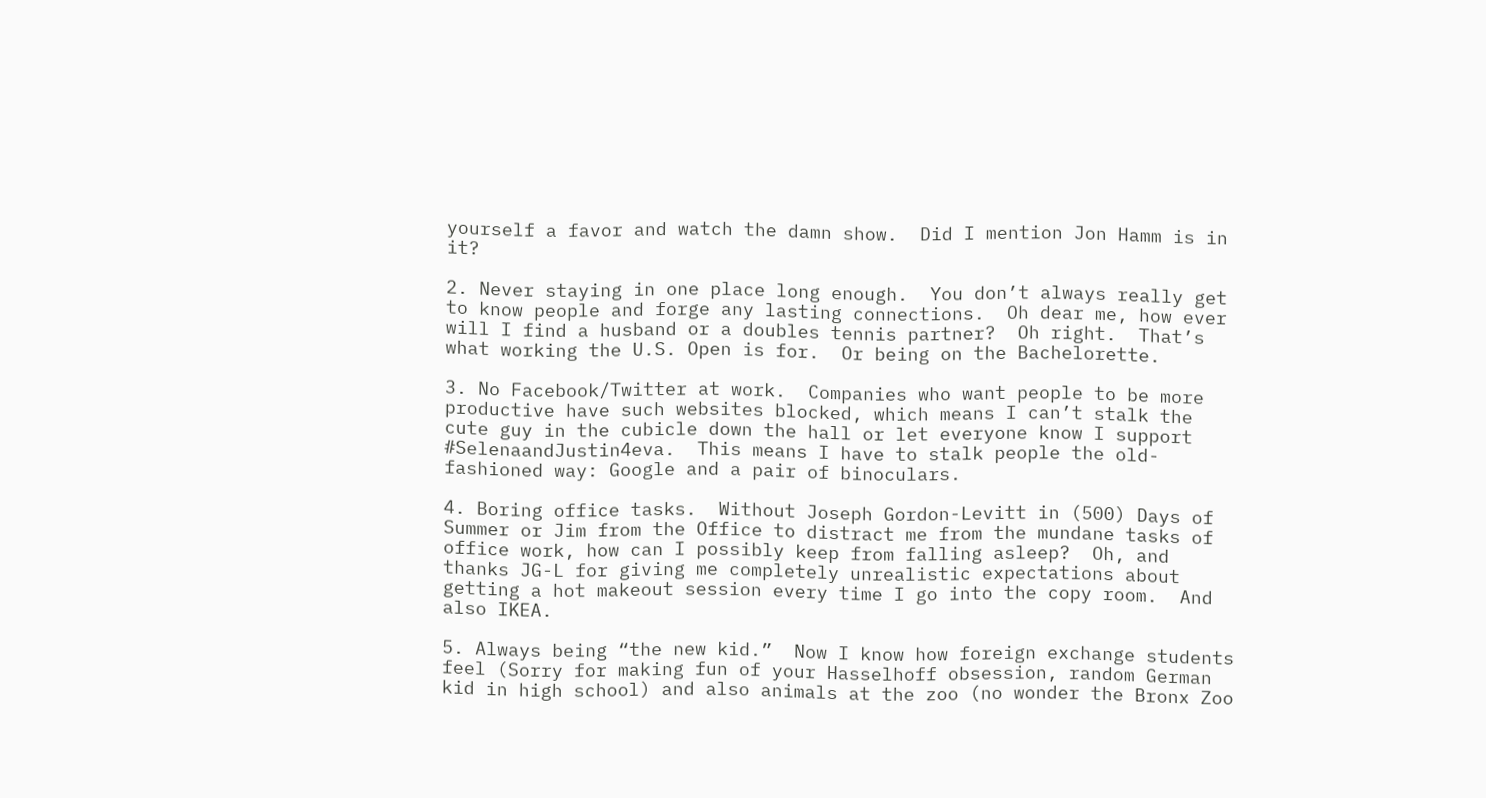yourself a favor and watch the damn show.  Did I mention Jon Hamm is in it?

2. Never staying in one place long enough.  You don’t always really get to know people and forge any lasting connections.  Oh dear me, how ever will I find a husband or a doubles tennis partner?  Oh right.  That’s what working the U.S. Open is for.  Or being on the Bachelorette.

3. No Facebook/Twitter at work.  Companies who want people to be more productive have such websites blocked, which means I can’t stalk the cute guy in the cubicle down the hall or let everyone know I support #SelenaandJustin4eva.  This means I have to stalk people the old-fashioned way: Google and a pair of binoculars.

4. Boring office tasks.  Without Joseph Gordon-Levitt in (500) Days of Summer or Jim from the Office to distract me from the mundane tasks of office work, how can I possibly keep from falling asleep?  Oh, and thanks JG-L for giving me completely unrealistic expectations about getting a hot makeout session every time I go into the copy room.  And also IKEA.

5. Always being “the new kid.”  Now I know how foreign exchange students feel (Sorry for making fun of your Hasselhoff obsession, random German kid in high school) and also animals at the zoo (no wonder the Bronx Zoo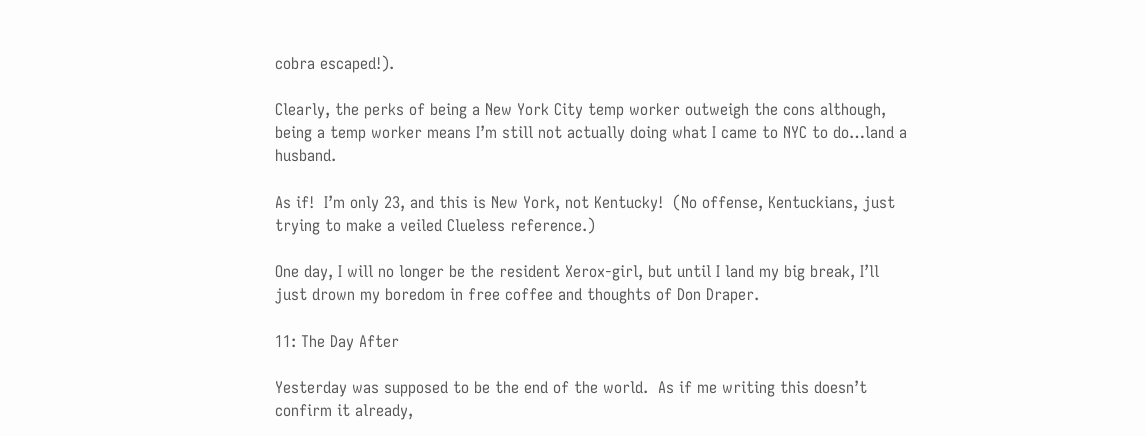cobra escaped!).

Clearly, the perks of being a New York City temp worker outweigh the cons although, being a temp worker means I’m still not actually doing what I came to NYC to do…land a husband.

As if!  I’m only 23, and this is New York, not Kentucky!  (No offense, Kentuckians, just trying to make a veiled Clueless reference.)

One day, I will no longer be the resident Xerox-girl, but until I land my big break, I’ll just drown my boredom in free coffee and thoughts of Don Draper.

11: The Day After

Yesterday was supposed to be the end of the world.  As if me writing this doesn’t confirm it already,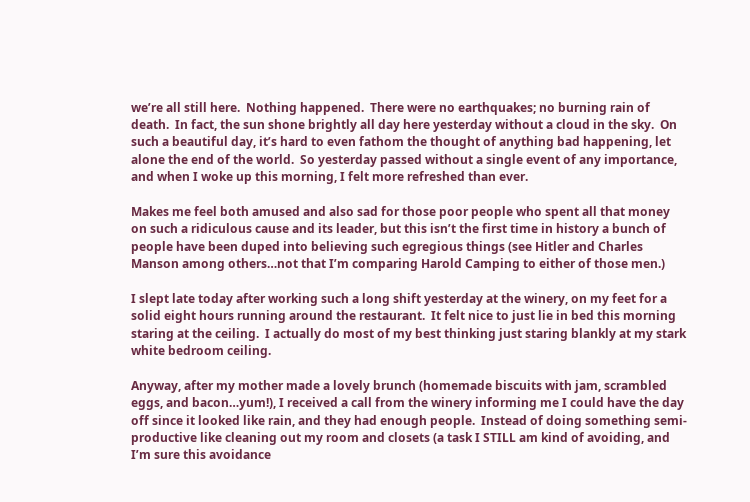we’re all still here.  Nothing happened.  There were no earthquakes; no burning rain of death.  In fact, the sun shone brightly all day here yesterday without a cloud in the sky.  On such a beautiful day, it’s hard to even fathom the thought of anything bad happening, let alone the end of the world.  So yesterday passed without a single event of any importance, and when I woke up this morning, I felt more refreshed than ever.

Makes me feel both amused and also sad for those poor people who spent all that money on such a ridiculous cause and its leader, but this isn’t the first time in history a bunch of people have been duped into believing such egregious things (see Hitler and Charles Manson among others…not that I’m comparing Harold Camping to either of those men.)

I slept late today after working such a long shift yesterday at the winery, on my feet for a solid eight hours running around the restaurant.  It felt nice to just lie in bed this morning staring at the ceiling.  I actually do most of my best thinking just staring blankly at my stark white bedroom ceiling.

Anyway, after my mother made a lovely brunch (homemade biscuits with jam, scrambled eggs, and bacon…yum!), I received a call from the winery informing me I could have the day off since it looked like rain, and they had enough people.  Instead of doing something semi-productive like cleaning out my room and closets (a task I STILL am kind of avoiding, and I’m sure this avoidance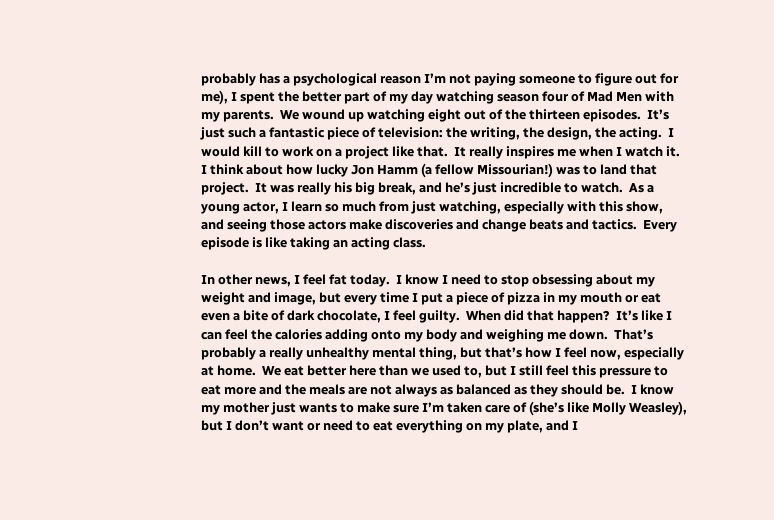probably has a psychological reason I’m not paying someone to figure out for me), I spent the better part of my day watching season four of Mad Men with my parents.  We wound up watching eight out of the thirteen episodes.  It’s just such a fantastic piece of television: the writing, the design, the acting.  I would kill to work on a project like that.  It really inspires me when I watch it.  I think about how lucky Jon Hamm (a fellow Missourian!) was to land that project.  It was really his big break, and he’s just incredible to watch.  As a young actor, I learn so much from just watching, especially with this show, and seeing those actors make discoveries and change beats and tactics.  Every episode is like taking an acting class.

In other news, I feel fat today.  I know I need to stop obsessing about my weight and image, but every time I put a piece of pizza in my mouth or eat even a bite of dark chocolate, I feel guilty.  When did that happen?  It’s like I can feel the calories adding onto my body and weighing me down.  That’s probably a really unhealthy mental thing, but that’s how I feel now, especially at home.  We eat better here than we used to, but I still feel this pressure to eat more and the meals are not always as balanced as they should be.  I know my mother just wants to make sure I’m taken care of (she’s like Molly Weasley), but I don’t want or need to eat everything on my plate, and I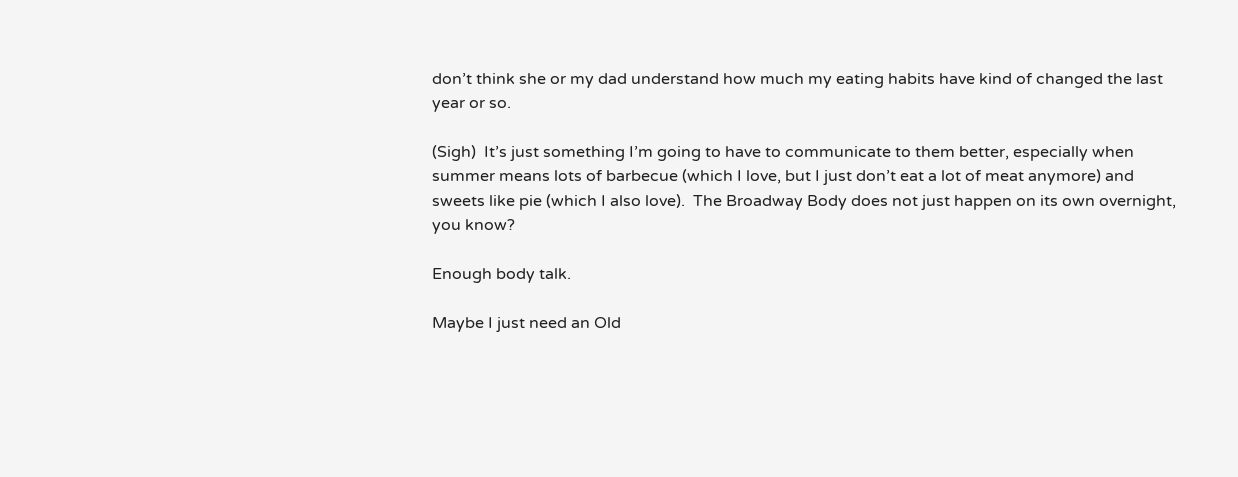don’t think she or my dad understand how much my eating habits have kind of changed the last year or so.

(Sigh)  It’s just something I’m going to have to communicate to them better, especially when summer means lots of barbecue (which I love, but I just don’t eat a lot of meat anymore) and sweets like pie (which I also love).  The Broadway Body does not just happen on its own overnight, you know?

Enough body talk.

Maybe I just need an Old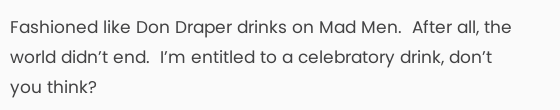Fashioned like Don Draper drinks on Mad Men.  After all, the world didn’t end.  I’m entitled to a celebratory drink, don’t you think?